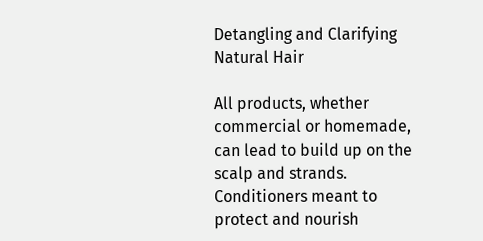Detangling and Clarifying Natural Hair

All products, whether commercial or homemade, can lead to build up on the scalp and strands. Conditioners meant to protect and nourish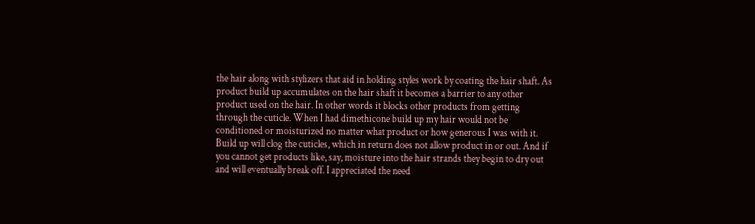the hair along with stylizers that aid in holding styles work by coating the hair shaft. As product build up accumulates on the hair shaft it becomes a barrier to any other product used on the hair. In other words it blocks other products from getting through the cuticle. When I had dimethicone build up my hair would not be conditioned or moisturized no matter what product or how generous I was with it. Build up will clog the cuticles, which in return does not allow product in or out. And if you cannot get products like, say, moisture into the hair strands they begin to dry out and will eventually break off. I appreciated the need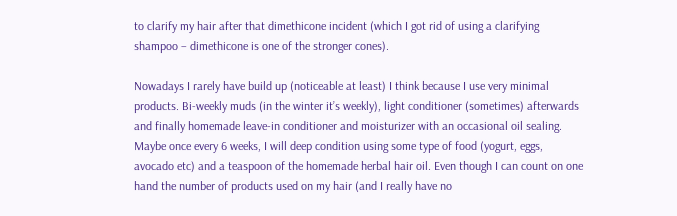to clarify my hair after that dimethicone incident (which I got rid of using a clarifying shampoo – dimethicone is one of the stronger cones).

Nowadays I rarely have build up (noticeable at least) I think because I use very minimal products. Bi-weekly muds (in the winter it’s weekly), light conditioner (sometimes) afterwards and finally homemade leave-in conditioner and moisturizer with an occasional oil sealing. Maybe once every 6 weeks, I will deep condition using some type of food (yogurt, eggs, avocado etc) and a teaspoon of the homemade herbal hair oil. Even though I can count on one hand the number of products used on my hair (and I really have no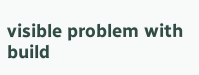visible problem with build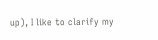up), I like to clarify my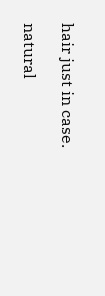hair just in case.

natural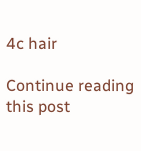4c hair

Continue reading this post